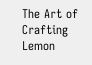The Art of Crafting Lemon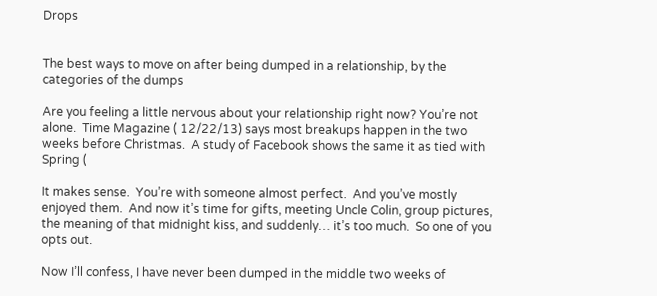Drops


The best ways to move on after being dumped in a relationship, by the categories of the dumps

Are you feeling a little nervous about your relationship right now? You’re not alone.  Time Magazine ( 12/22/13) says most breakups happen in the two weeks before Christmas.  A study of Facebook shows the same it as tied with Spring (

It makes sense.  You’re with someone almost perfect.  And you’ve mostly enjoyed them.  And now it’s time for gifts, meeting Uncle Colin, group pictures, the meaning of that midnight kiss, and suddenly… it’s too much.  So one of you opts out.

Now I’ll confess, I have never been dumped in the middle two weeks of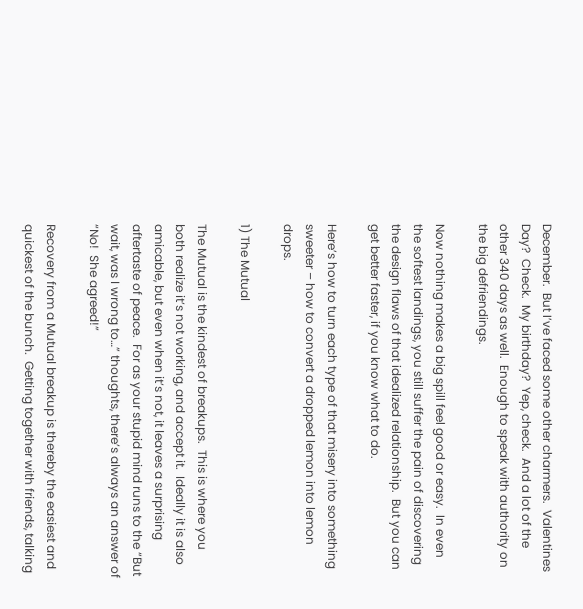December.  But I’ve faced some other charmers.  Valentines Day?  Check.  My birthday?  Yep, check.  And a lot of the other 340 days as well.  Enough to speak with authority on the big defriendings.

Now nothing makes a big spill feel good or easy.  In even the softest landings, you still suffer the pain of discovering the design flaws of that idealized relationship.  But you can get better faster, if you know what to do.

Here’s how to turn each type of that misery into something sweeter – how to convert a dropped lemon into lemon drops.

1) The Mutual

The Mutual is the kindest of breakups.  This is where you both realize it’s not working, and accept it.  Ideally it is also amicable, but even when it’s not, it leaves a surprising aftertaste of peace.  For as your stupid mind runs to the “But wait, was I wrong to…” thoughts, there’s always an answer of “No!  She agreed!”

Recovery from a Mutual breakup is thereby the easiest and quickest of the bunch.  Getting together with friends, talking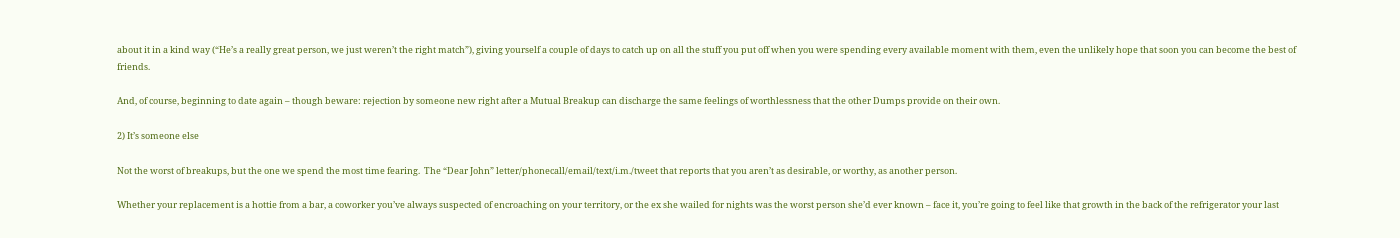about it in a kind way (“He’s a really great person, we just weren’t the right match”), giving yourself a couple of days to catch up on all the stuff you put off when you were spending every available moment with them, even the unlikely hope that soon you can become the best of friends.

And, of course, beginning to date again – though beware: rejection by someone new right after a Mutual Breakup can discharge the same feelings of worthlessness that the other Dumps provide on their own.

2) It’s someone else

Not the worst of breakups, but the one we spend the most time fearing.  The “Dear John” letter/phonecall/email/text/i.m./tweet that reports that you aren’t as desirable, or worthy, as another person.

Whether your replacement is a hottie from a bar, a coworker you’ve always suspected of encroaching on your territory, or the ex she wailed for nights was the worst person she’d ever known – face it, you’re going to feel like that growth in the back of the refrigerator your last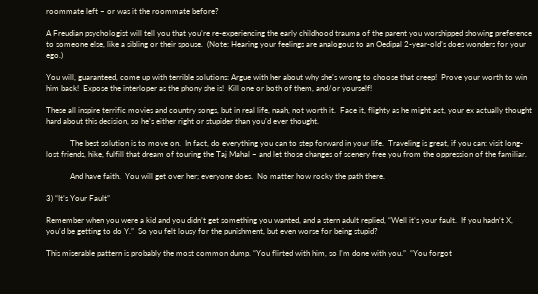roommate left – or was it the roommate before?

A Freudian psychologist will tell you that you’re re-experiencing the early childhood trauma of the parent you worshipped showing preference to someone else, like a sibling or their spouse.  (Note: Hearing your feelings are analogous to an Oedipal 2-year-old’s does wonders for your ego.)

You will, guaranteed, come up with terrible solutions: Argue with her about why she’s wrong to choose that creep!  Prove your worth to win him back!  Expose the interloper as the phony she is!  Kill one or both of them, and/or yourself!

These all inspire terrific movies and country songs, but in real life, naah, not worth it.  Face it, flighty as he might act, your ex actually thought hard about this decision, so he’s either right or stupider than you’d ever thought.

            The best solution is to move on.  In fact, do everything you can to step forward in your life.  Traveling is great, if you can: visit long-lost friends, hike, fulfill that dream of touring the Taj Mahal – and let those changes of scenery free you from the oppression of the familiar.

            And have faith.  You will get over her; everyone does.  No matter how rocky the path there.

3) “It’s Your Fault”

Remember when you were a kid and you didn’t get something you wanted, and a stern adult replied, “Well it’s your fault.  If you hadn’t X, you’d be getting to do Y.”  So you felt lousy for the punishment, but even worse for being stupid?

This miserable pattern is probably the most common dump. “You flirted with him, so I’m done with you.”  “You forgot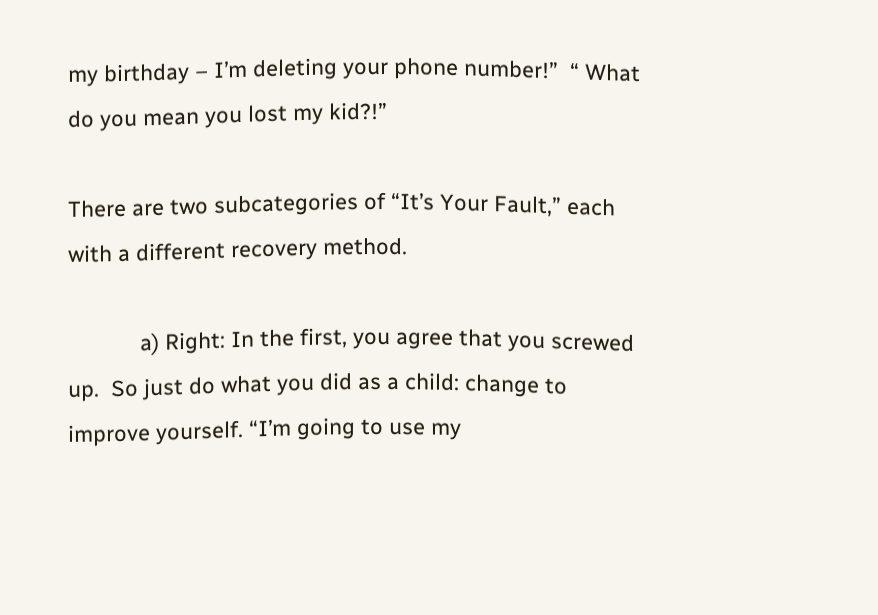my birthday – I’m deleting your phone number!”  “ What do you mean you lost my kid?!”

There are two subcategories of “It’s Your Fault,” each with a different recovery method.

            a) Right: In the first, you agree that you screwed up.  So just do what you did as a child: change to improve yourself. “I’m going to use my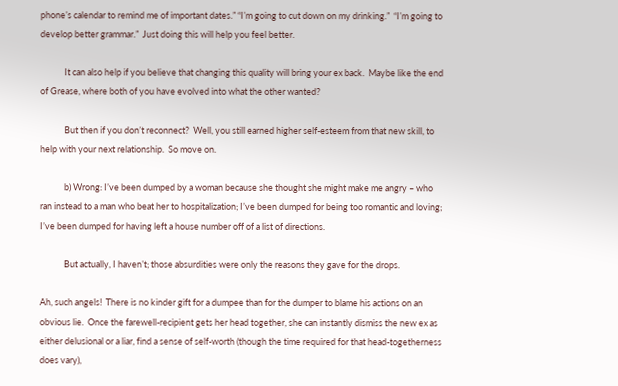phone’s calendar to remind me of important dates.” “I’m going to cut down on my drinking.”  “I’m going to develop better grammar.”  Just doing this will help you feel better.

            It can also help if you believe that changing this quality will bring your ex back.  Maybe like the end of Grease, where both of you have evolved into what the other wanted?

            But then if you don’t reconnect?  Well, you still earned higher self-esteem from that new skill, to help with your next relationship.  So move on.

            b) Wrong: I’ve been dumped by a woman because she thought she might make me angry – who ran instead to a man who beat her to hospitalization; I’ve been dumped for being too romantic and loving; I’ve been dumped for having left a house number off of a list of directions.

            But actually, I haven’t; those absurdities were only the reasons they gave for the drops.

Ah, such angels!  There is no kinder gift for a dumpee than for the dumper to blame his actions on an obvious lie.  Once the farewell-recipient gets her head together, she can instantly dismiss the new ex as either delusional or a liar, find a sense of self-worth (though the time required for that head-togetherness does vary),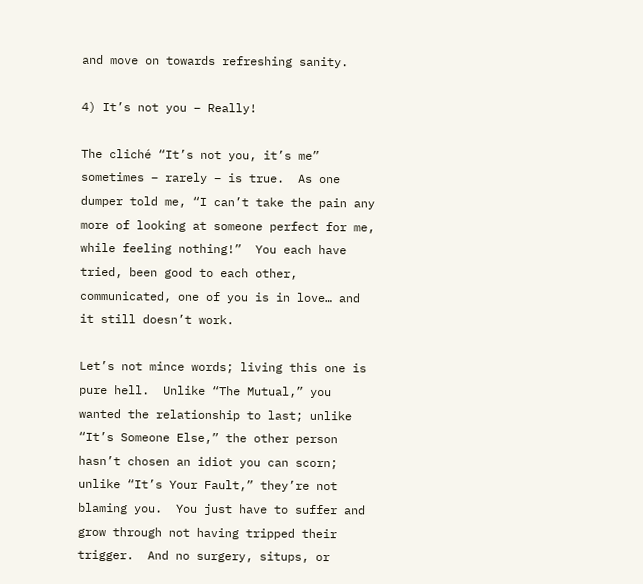and move on towards refreshing sanity.

4) It’s not you – Really!

The cliché “It’s not you, it’s me” sometimes – rarely – is true.  As one dumper told me, “I can’t take the pain any more of looking at someone perfect for me, while feeling nothing!”  You each have tried, been good to each other, communicated, one of you is in love… and it still doesn’t work.

Let’s not mince words; living this one is pure hell.  Unlike “The Mutual,” you wanted the relationship to last; unlike “It’s Someone Else,” the other person hasn’t chosen an idiot you can scorn; unlike “It’s Your Fault,” they’re not blaming you.  You just have to suffer and grow through not having tripped their trigger.  And no surgery, situps, or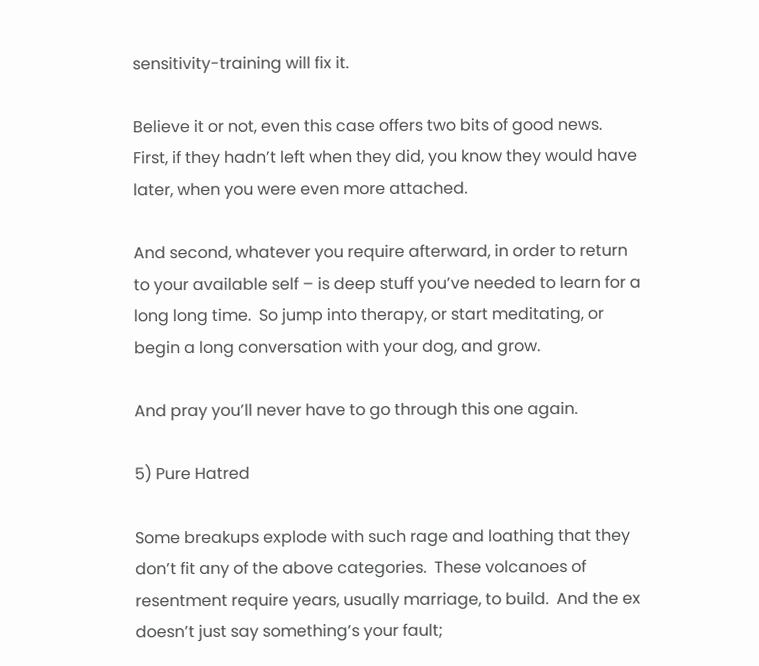sensitivity-training will fix it.

Believe it or not, even this case offers two bits of good news.  First, if they hadn’t left when they did, you know they would have later, when you were even more attached.

And second, whatever you require afterward, in order to return to your available self – is deep stuff you’ve needed to learn for a long long time.  So jump into therapy, or start meditating, or begin a long conversation with your dog, and grow.

And pray you’ll never have to go through this one again.

5) Pure Hatred

Some breakups explode with such rage and loathing that they don’t fit any of the above categories.  These volcanoes of resentment require years, usually marriage, to build.  And the ex doesn’t just say something’s your fault;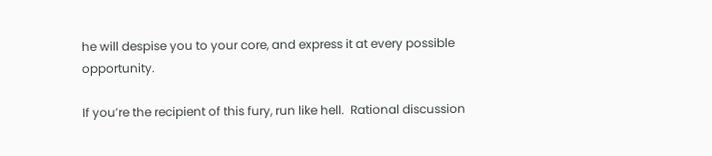he will despise you to your core, and express it at every possible opportunity.

If you’re the recipient of this fury, run like hell.  Rational discussion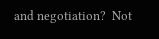and negotiation?  Not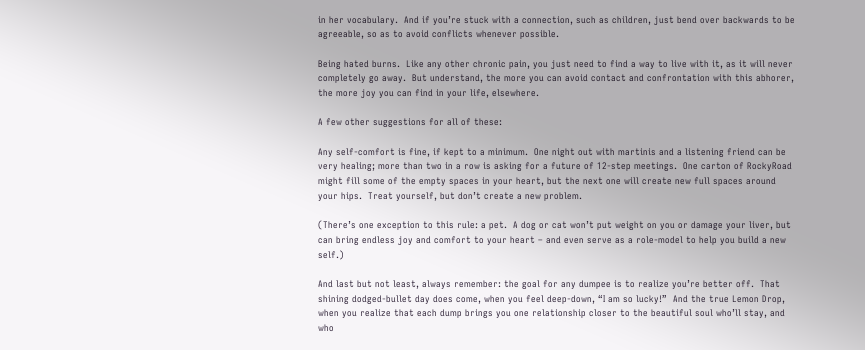in her vocabulary.  And if you’re stuck with a connection, such as children, just bend over backwards to be agreeable, so as to avoid conflicts whenever possible.

Being hated burns.  Like any other chronic pain, you just need to find a way to live with it, as it will never completely go away.  But understand, the more you can avoid contact and confrontation with this abhorer, the more joy you can find in your life, elsewhere.

A few other suggestions for all of these:

Any self-comfort is fine, if kept to a minimum.  One night out with martinis and a listening friend can be very healing; more than two in a row is asking for a future of 12-step meetings.  One carton of RockyRoad might fill some of the empty spaces in your heart, but the next one will create new full spaces around your hips.  Treat yourself, but don’t create a new problem.

(There’s one exception to this rule: a pet.  A dog or cat won’t put weight on you or damage your liver, but can bring endless joy and comfort to your heart – and even serve as a role-model to help you build a new self.)

And last but not least, always remember: the goal for any dumpee is to realize you’re better off.  That shining dodged-bullet day does come, when you feel deep-down, “I am so lucky!”  And the true Lemon Drop, when you realize that each dump brings you one relationship closer to the beautiful soul who’ll stay, and who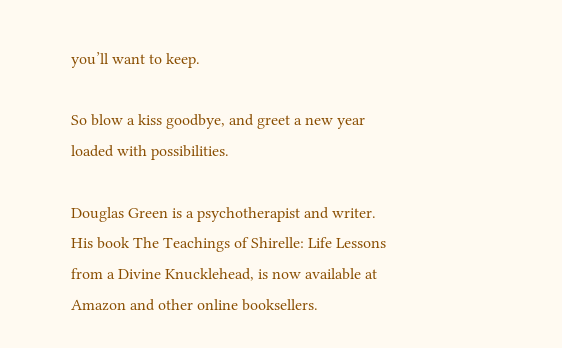you’ll want to keep.

So blow a kiss goodbye, and greet a new year loaded with possibilities.

Douglas Green is a psychotherapist and writer.  His book The Teachings of Shirelle: Life Lessons from a Divine Knucklehead, is now available at Amazon and other online booksellers.